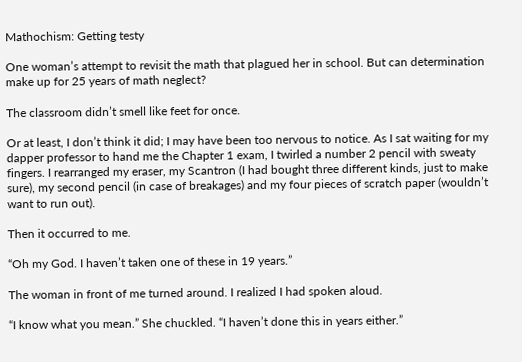Mathochism: Getting testy

One woman’s attempt to revisit the math that plagued her in school. But can determination make up for 25 years of math neglect?

The classroom didn’t smell like feet for once.

Or at least, I don’t think it did; I may have been too nervous to notice. As I sat waiting for my dapper professor to hand me the Chapter 1 exam, I twirled a number 2 pencil with sweaty fingers. I rearranged my eraser, my Scantron (I had bought three different kinds, just to make sure), my second pencil (in case of breakages) and my four pieces of scratch paper (wouldn’t want to run out).

Then it occurred to me.

“Oh my God. I haven’t taken one of these in 19 years.”

The woman in front of me turned around. I realized I had spoken aloud.

“I know what you mean.” She chuckled. “I haven’t done this in years either.”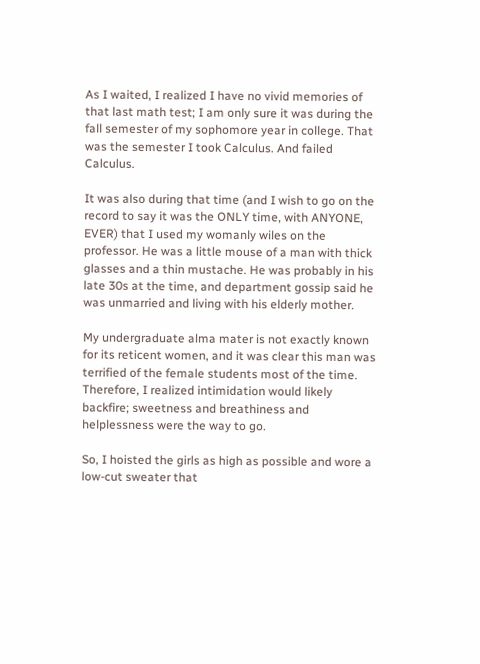As I waited, I realized I have no vivid memories of that last math test; I am only sure it was during the fall semester of my sophomore year in college. That was the semester I took Calculus. And failed Calculus.

It was also during that time (and I wish to go on the record to say it was the ONLY time, with ANYONE, EVER) that I used my womanly wiles on the professor. He was a little mouse of a man with thick glasses and a thin mustache. He was probably in his late 30s at the time, and department gossip said he was unmarried and living with his elderly mother.

My undergraduate alma mater is not exactly known for its reticent women, and it was clear this man was terrified of the female students most of the time. Therefore, I realized intimidation would likely backfire; sweetness and breathiness and helplessness were the way to go.

So, I hoisted the girls as high as possible and wore a low-cut sweater that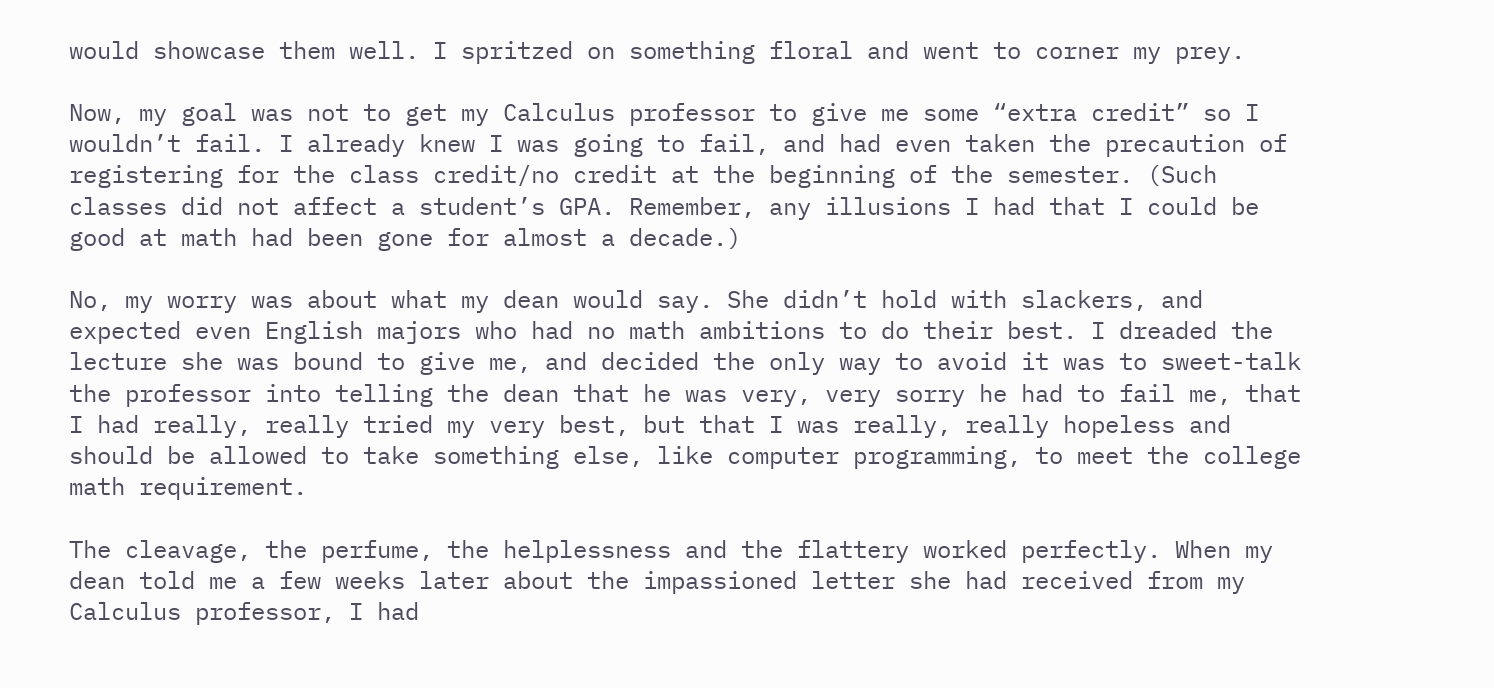would showcase them well. I spritzed on something floral and went to corner my prey.

Now, my goal was not to get my Calculus professor to give me some “extra credit” so I wouldn’t fail. I already knew I was going to fail, and had even taken the precaution of registering for the class credit/no credit at the beginning of the semester. (Such classes did not affect a student’s GPA. Remember, any illusions I had that I could be good at math had been gone for almost a decade.)

No, my worry was about what my dean would say. She didn’t hold with slackers, and expected even English majors who had no math ambitions to do their best. I dreaded the lecture she was bound to give me, and decided the only way to avoid it was to sweet-talk the professor into telling the dean that he was very, very sorry he had to fail me, that I had really, really tried my very best, but that I was really, really hopeless and should be allowed to take something else, like computer programming, to meet the college math requirement.

The cleavage, the perfume, the helplessness and the flattery worked perfectly. When my dean told me a few weeks later about the impassioned letter she had received from my Calculus professor, I had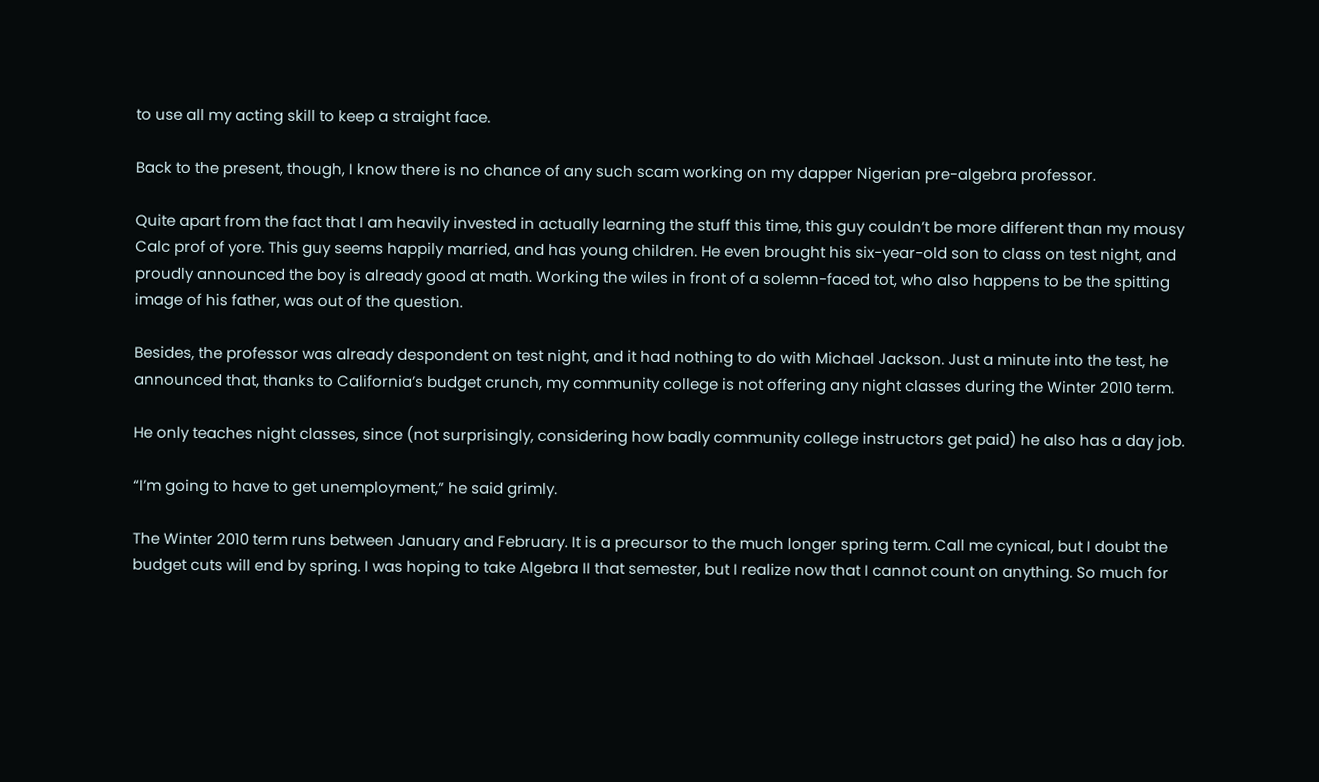to use all my acting skill to keep a straight face.

Back to the present, though, I know there is no chance of any such scam working on my dapper Nigerian pre-algebra professor.

Quite apart from the fact that I am heavily invested in actually learning the stuff this time, this guy couldn’t be more different than my mousy Calc prof of yore. This guy seems happily married, and has young children. He even brought his six-year-old son to class on test night, and proudly announced the boy is already good at math. Working the wiles in front of a solemn-faced tot, who also happens to be the spitting image of his father, was out of the question.

Besides, the professor was already despondent on test night, and it had nothing to do with Michael Jackson. Just a minute into the test, he announced that, thanks to California’s budget crunch, my community college is not offering any night classes during the Winter 2010 term.

He only teaches night classes, since (not surprisingly, considering how badly community college instructors get paid) he also has a day job.

“I’m going to have to get unemployment,” he said grimly.

The Winter 2010 term runs between January and February. It is a precursor to the much longer spring term. Call me cynical, but I doubt the budget cuts will end by spring. I was hoping to take Algebra II that semester, but I realize now that I cannot count on anything. So much for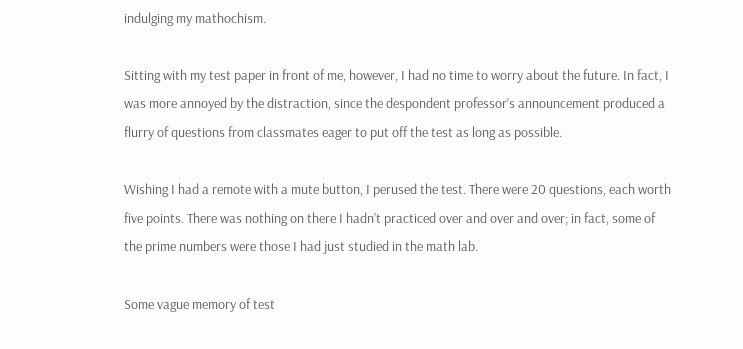indulging my mathochism.

Sitting with my test paper in front of me, however, I had no time to worry about the future. In fact, I was more annoyed by the distraction, since the despondent professor’s announcement produced a flurry of questions from classmates eager to put off the test as long as possible.

Wishing I had a remote with a mute button, I perused the test. There were 20 questions, each worth five points. There was nothing on there I hadn’t practiced over and over and over; in fact, some of the prime numbers were those I had just studied in the math lab.

Some vague memory of test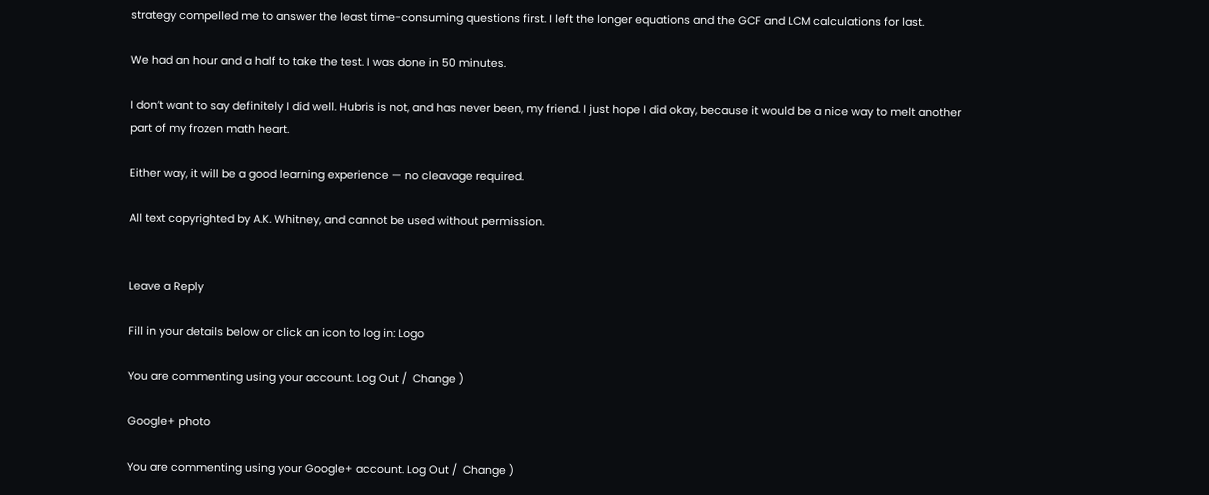strategy compelled me to answer the least time-consuming questions first. I left the longer equations and the GCF and LCM calculations for last.

We had an hour and a half to take the test. I was done in 50 minutes.

I don’t want to say definitely I did well. Hubris is not, and has never been, my friend. I just hope I did okay, because it would be a nice way to melt another part of my frozen math heart.

Either way, it will be a good learning experience — no cleavage required.

All text copyrighted by A.K. Whitney, and cannot be used without permission.


Leave a Reply

Fill in your details below or click an icon to log in: Logo

You are commenting using your account. Log Out /  Change )

Google+ photo

You are commenting using your Google+ account. Log Out /  Change )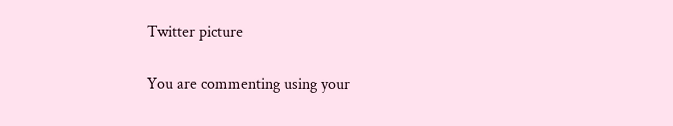Twitter picture

You are commenting using your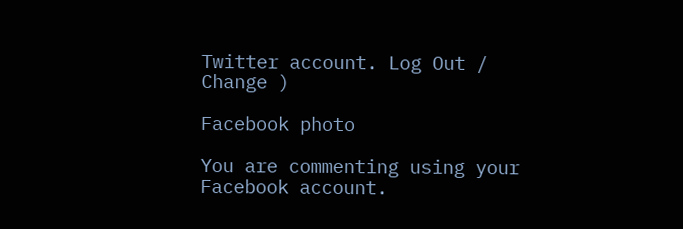Twitter account. Log Out /  Change )

Facebook photo

You are commenting using your Facebook account.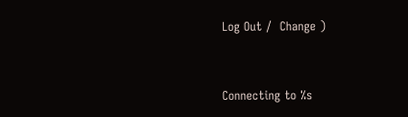Log Out /  Change )


Connecting to %s